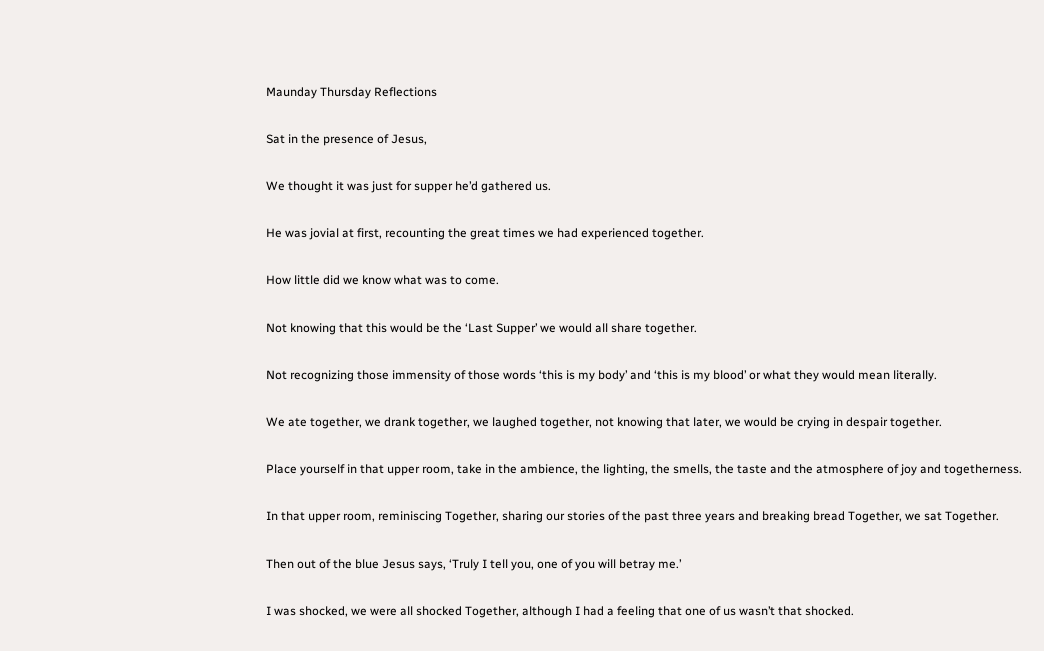Maunday Thursday Reflections

Sat in the presence of Jesus,

We thought it was just for supper he’d gathered us.

He was jovial at first, recounting the great times we had experienced together.

How little did we know what was to come.

Not knowing that this would be the ‘Last Supper’ we would all share together.

Not recognizing those immensity of those words ‘this is my body’ and ‘this is my blood’ or what they would mean literally.

We ate together, we drank together, we laughed together, not knowing that later, we would be crying in despair together.

Place yourself in that upper room, take in the ambience, the lighting, the smells, the taste and the atmosphere of joy and togetherness.

In that upper room, reminiscing Together, sharing our stories of the past three years and breaking bread Together, we sat Together.

Then out of the blue Jesus says, ‘Truly I tell you, one of you will betray me.’

I was shocked, we were all shocked Together, although I had a feeling that one of us wasn’t that shocked.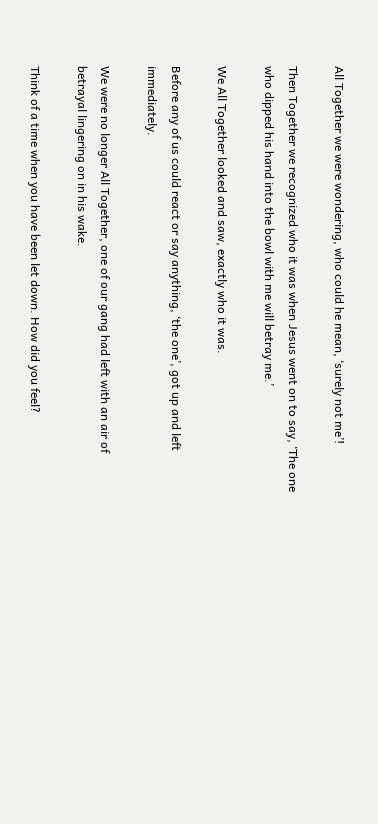All Together we were wondering, who could he mean, ‘surely not me’!

Then Together we recognized who it was when Jesus went on to say, ‘The one who dipped his hand into the bowl with me will betray me.’

We All Together looked and saw, exactly who it was.

Before any of us could react or say anything, ‘the one’, got up and left immediately.

We were no longer All Together, one of our gang had left with an air of betrayal lingering on in his wake.

Think of a time when you have been let down. How did you feel?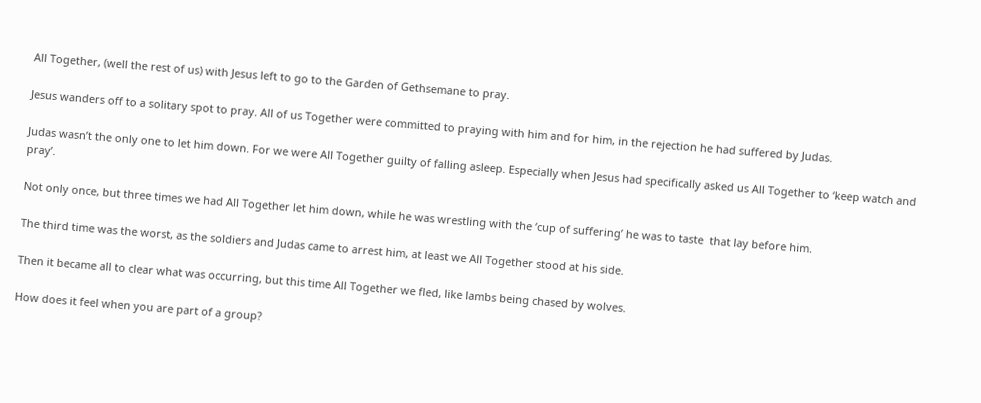All Together, (well the rest of us) with Jesus left to go to the Garden of Gethsemane to pray.

Jesus wanders off to a solitary spot to pray. All of us Together were committed to praying with him and for him, in the rejection he had suffered by Judas.

Judas wasn’t the only one to let him down. For we were All Together guilty of falling asleep. Especially when Jesus had specifically asked us All Together to ‘keep watch and pray’.

Not only once, but three times we had All Together let him down, while he was wrestling with the ‘cup of suffering’ he was to taste  that lay before him.

The third time was the worst, as the soldiers and Judas came to arrest him, at least we All Together stood at his side.

Then it became all to clear what was occurring, but this time All Together we fled, like lambs being chased by wolves.

How does it feel when you are part of a group?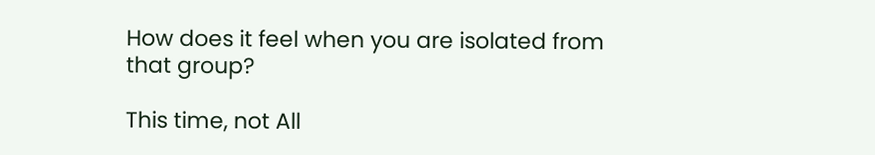How does it feel when you are isolated from that group?

This time, not All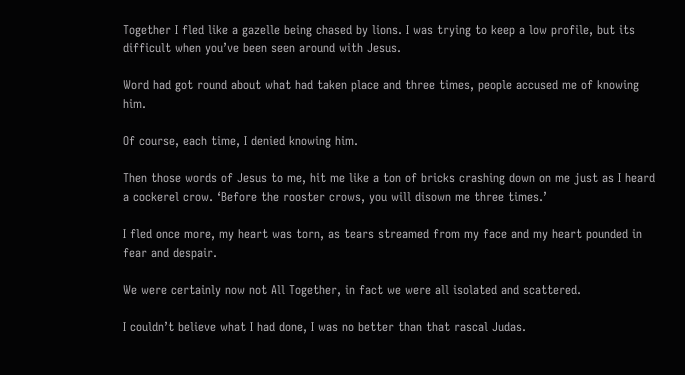Together I fled like a gazelle being chased by lions. I was trying to keep a low profile, but its difficult when you’ve been seen around with Jesus.

Word had got round about what had taken place and three times, people accused me of knowing him.

Of course, each time, I denied knowing him.

Then those words of Jesus to me, hit me like a ton of bricks crashing down on me just as I heard a cockerel crow. ‘Before the rooster crows, you will disown me three times.’

I fled once more, my heart was torn, as tears streamed from my face and my heart pounded in fear and despair.

We were certainly now not All Together, in fact we were all isolated and scattered.

I couldn’t believe what I had done, I was no better than that rascal Judas.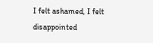I felt ashamed, I felt disappointed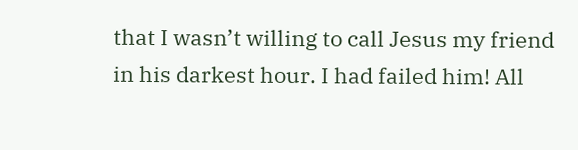that I wasn’t willing to call Jesus my friend in his darkest hour. I had failed him! All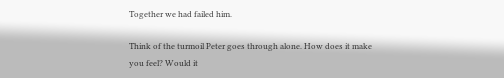Together we had failed him.

Think of the turmoil Peter goes through alone. How does it make you feel? Would it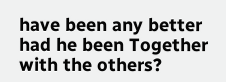have been any better had he been Together with the others?